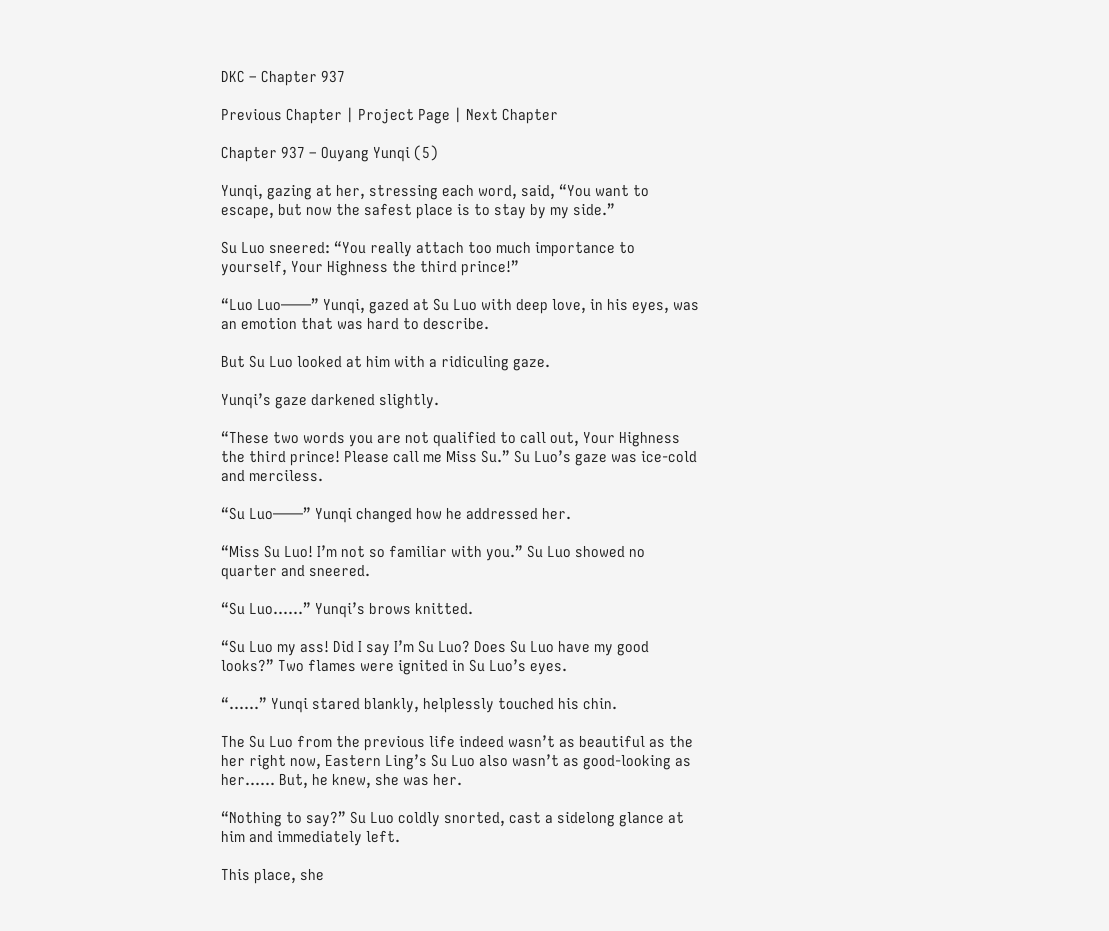DKC – Chapter 937

Previous Chapter | Project Page | Next Chapter

Chapter 937 – Ouyang Yunqi (5)

Yunqi, gazing at her, stressing each word, said, “You want to escape, but now the safest place is to stay by my side.”

Su Luo sneered: “You really attach too much importance to yourself, Your Highness the third prince!”

“Luo Luo——” Yunqi, gazed at Su Luo with deep love, in his eyes, was an emotion that was hard to describe.

But Su Luo looked at him with a ridiculing gaze.

Yunqi’s gaze darkened slightly.

“These two words you are not qualified to call out, Your Highness the third prince! Please call me Miss Su.” Su Luo’s gaze was ice-cold and merciless.

“Su Luo——” Yunqi changed how he addressed her.

“Miss Su Luo! I’m not so familiar with you.” Su Luo showed no quarter and sneered.

“Su Luo……” Yunqi’s brows knitted.

“Su Luo my ass! Did I say I’m Su Luo? Does Su Luo have my good looks?” Two flames were ignited in Su Luo’s eyes.

“……” Yunqi stared blankly, helplessly touched his chin.

The Su Luo from the previous life indeed wasn’t as beautiful as the her right now, Eastern Ling’s Su Luo also wasn’t as good-looking as her…… But, he knew, she was her.

“Nothing to say?” Su Luo coldly snorted, cast a sidelong glance at him and immediately left.

This place, she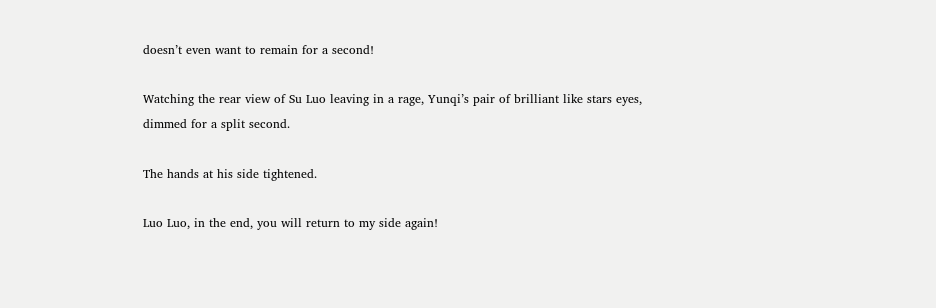doesn’t even want to remain for a second!

Watching the rear view of Su Luo leaving in a rage, Yunqi’s pair of brilliant like stars eyes, dimmed for a split second.

The hands at his side tightened.

Luo Luo, in the end, you will return to my side again!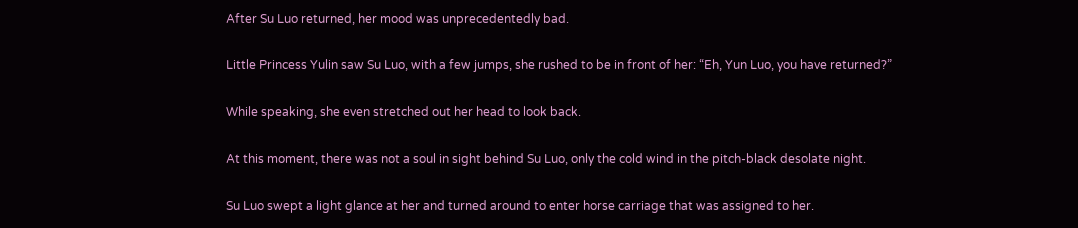After Su Luo returned, her mood was unprecedentedly bad.

Little Princess Yulin saw Su Luo, with a few jumps, she rushed to be in front of her: “Eh, Yun Luo, you have returned?”

While speaking, she even stretched out her head to look back.

At this moment, there was not a soul in sight behind Su Luo, only the cold wind in the pitch-black desolate night.

Su Luo swept a light glance at her and turned around to enter horse carriage that was assigned to her.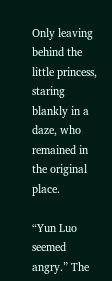Only leaving behind the little princess, staring blankly in a daze, who remained in the original place.

“Yun Luo seemed angry.” The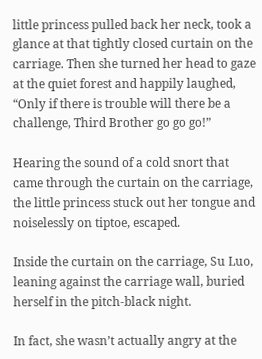little princess pulled back her neck, took a glance at that tightly closed curtain on the carriage. Then she turned her head to gaze at the quiet forest and happily laughed, “Only if there is trouble will there be a challenge, Third Brother go go go!”

Hearing the sound of a cold snort that came through the curtain on the carriage, the little princess stuck out her tongue and noiselessly on tiptoe, escaped.

Inside the curtain on the carriage, Su Luo, leaning against the carriage wall, buried herself in the pitch-black night.

In fact, she wasn’t actually angry at the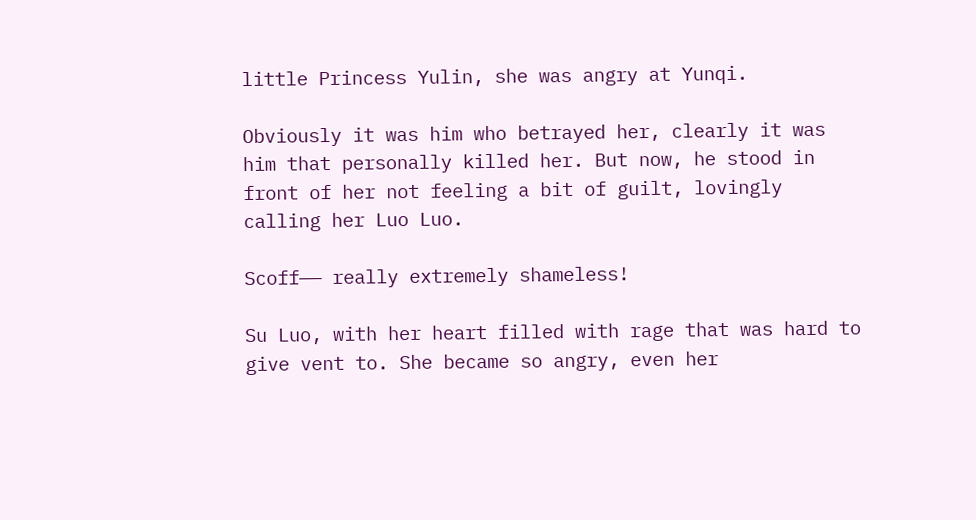little Princess Yulin, she was angry at Yunqi.

Obviously it was him who betrayed her, clearly it was him that personally killed her. But now, he stood in front of her not feeling a bit of guilt, lovingly calling her Luo Luo.

Scoff—— really extremely shameless!

Su Luo, with her heart filled with rage that was hard to give vent to. She became so angry, even her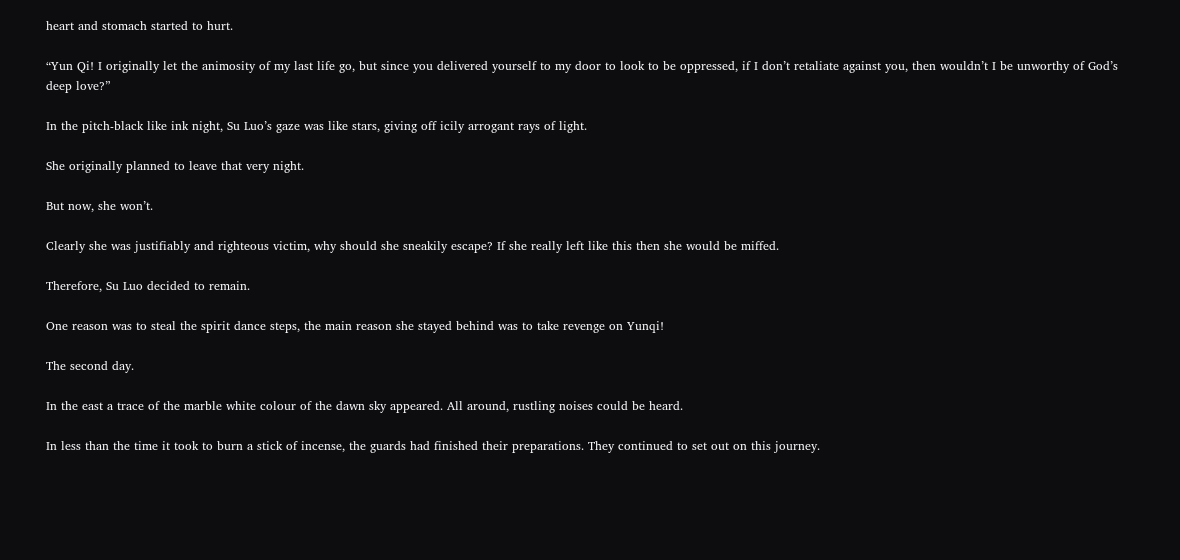heart and stomach started to hurt.

“Yun Qi! I originally let the animosity of my last life go, but since you delivered yourself to my door to look to be oppressed, if I don’t retaliate against you, then wouldn’t I be unworthy of God’s deep love?”

In the pitch-black like ink night, Su Luo’s gaze was like stars, giving off icily arrogant rays of light.

She originally planned to leave that very night.

But now, she won’t.

Clearly she was justifiably and righteous victim, why should she sneakily escape? If she really left like this then she would be miffed.

Therefore, Su Luo decided to remain.

One reason was to steal the spirit dance steps, the main reason she stayed behind was to take revenge on Yunqi!

The second day.

In the east a trace of the marble white colour of the dawn sky appeared. All around, rustling noises could be heard.

In less than the time it took to burn a stick of incense, the guards had finished their preparations. They continued to set out on this journey.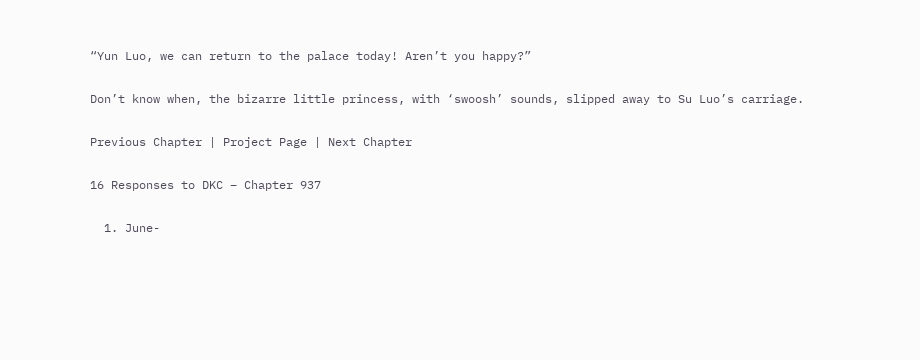“Yun Luo, we can return to the palace today! Aren’t you happy?”

Don’t know when, the bizarre little princess, with ‘swoosh’ sounds, slipped away to Su Luo’s carriage.

Previous Chapter | Project Page | Next Chapter

16 Responses to DKC – Chapter 937

  1. June-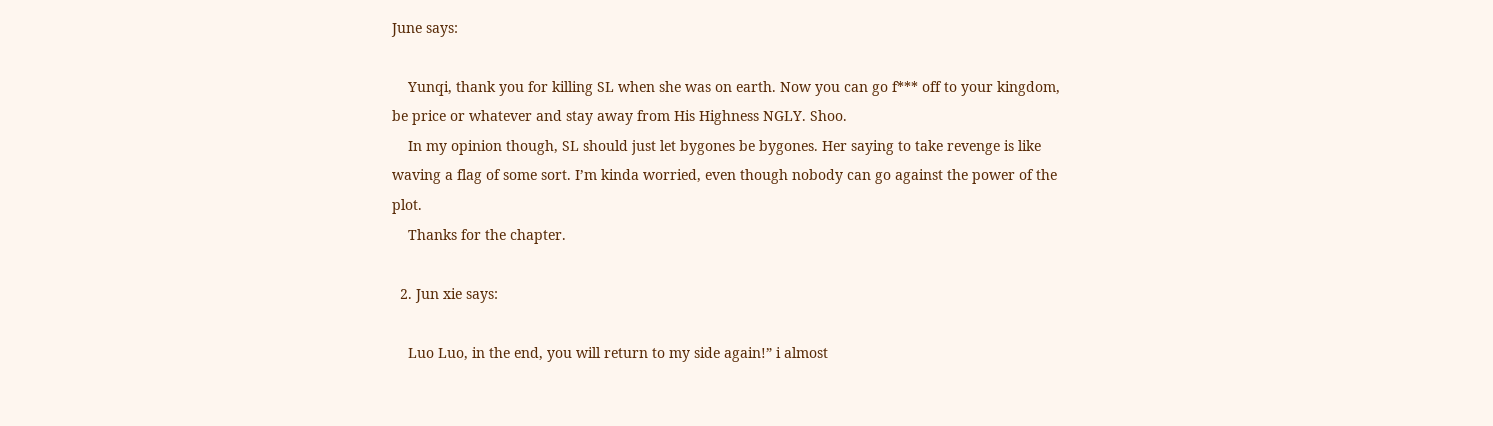June says:

    Yunqi, thank you for killing SL when she was on earth. Now you can go f*** off to your kingdom, be price or whatever and stay away from His Highness NGLY. Shoo.
    In my opinion though, SL should just let bygones be bygones. Her saying to take revenge is like waving a flag of some sort. I’m kinda worried, even though nobody can go against the power of the plot.
    Thanks for the chapter.

  2. Jun xie says:

    Luo Luo, in the end, you will return to my side again!” i almost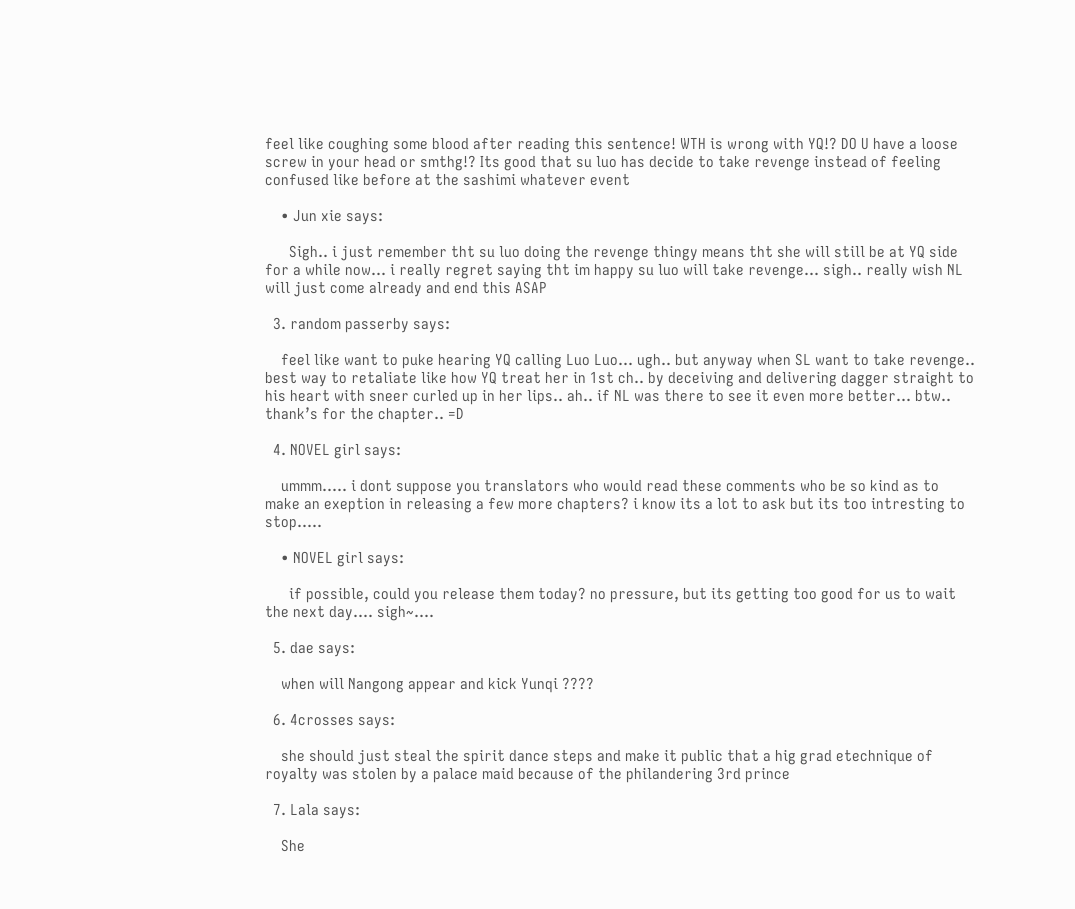feel like coughing some blood after reading this sentence! WTH is wrong with YQ!? DO U have a loose screw in your head or smthg!? Its good that su luo has decide to take revenge instead of feeling confused like before at the sashimi whatever event

    • Jun xie says:

      Sigh.. i just remember tht su luo doing the revenge thingy means tht she will still be at YQ side for a while now… i really regret saying tht im happy su luo will take revenge… sigh.. really wish NL will just come already and end this ASAP

  3. random passerby says:

    feel like want to puke hearing YQ calling Luo Luo… ugh.. but anyway when SL want to take revenge.. best way to retaliate like how YQ treat her in 1st ch.. by deceiving and delivering dagger straight to his heart with sneer curled up in her lips.. ah.. if NL was there to see it even more better… btw.. thank’s for the chapter.. =D

  4. NOVEL girl says:

    ummm….. i dont suppose you translators who would read these comments who be so kind as to make an exeption in releasing a few more chapters? i know its a lot to ask but its too intresting to stop…..

    • NOVEL girl says:

      if possible, could you release them today? no pressure, but its getting too good for us to wait the next day…. sigh~….

  5. dae says:

    when will Nangong appear and kick Yunqi ????

  6. 4crosses says:

    she should just steal the spirit dance steps and make it public that a hig grad etechnique of royalty was stolen by a palace maid because of the philandering 3rd prince

  7. Lala says:

    She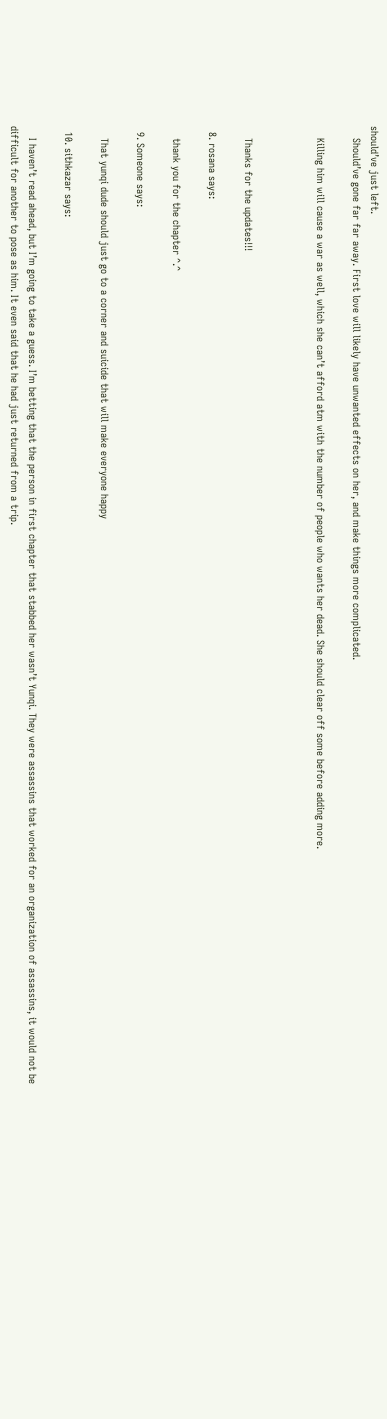should’ve just left.
    Should’ve gone far far away. First love will likely have unwanted effects on her, and make things more complicated.

    Killing him will cause a war as well, which she can’t afford atm with the number of people who wants her dead. She should clear off some before adding more.



    Thanks for the updates!!!

  8. rosana says:

    thank you for the chapter ^.^

  9. Someone says:

    That yunqi dude should just go to a corner and suicide that will make everyone happy

  10. sithkazar says:

    I haven’t read ahead, but I’m going to take a guess. I’m betting that the person in first chapter that stabbed her wasn’t Yunqi. They were assassins that worked for an organization of assassins, it would not be difficult for another to pose as him. It even said that he had just returned from a trip.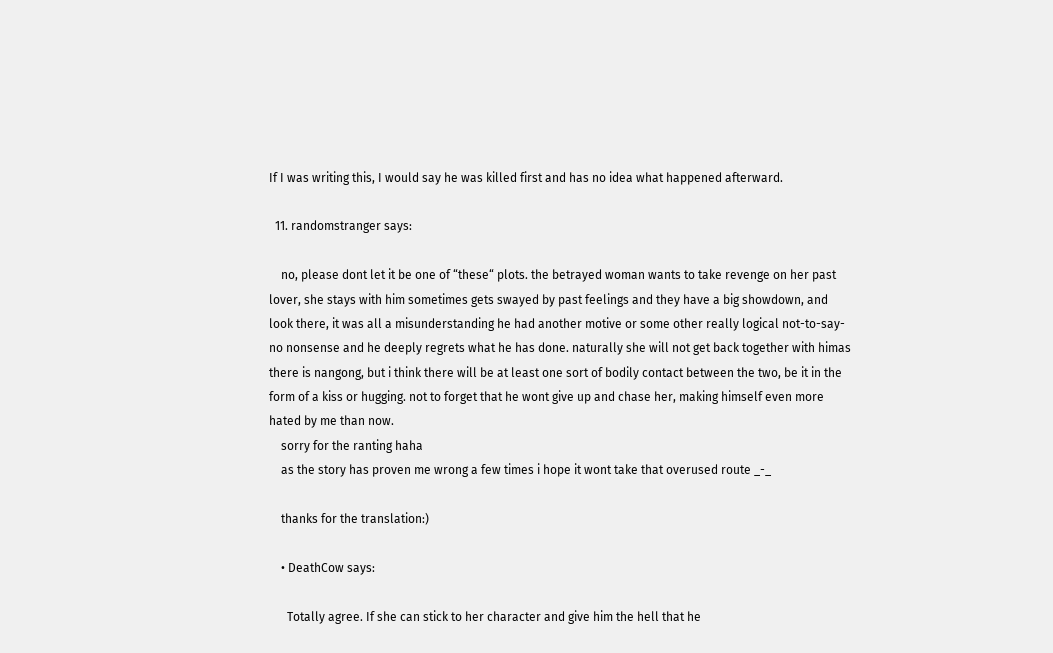If I was writing this, I would say he was killed first and has no idea what happened afterward.

  11. randomstranger says:

    no, please dont let it be one of “these“ plots. the betrayed woman wants to take revenge on her past lover, she stays with him sometimes gets swayed by past feelings and they have a big showdown, and look there, it was all a misunderstanding he had another motive or some other really logical not-to-say-no nonsense and he deeply regrets what he has done. naturally she will not get back together with himas there is nangong, but i think there will be at least one sort of bodily contact between the two, be it in the form of a kiss or hugging. not to forget that he wont give up and chase her, making himself even more hated by me than now.
    sorry for the ranting haha
    as the story has proven me wrong a few times i hope it wont take that overused route _-_

    thanks for the translation:)

    • DeathCow says:

      Totally agree. If she can stick to her character and give him the hell that he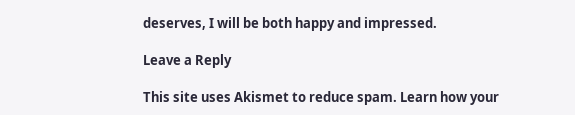deserves, I will be both happy and impressed.

Leave a Reply

This site uses Akismet to reduce spam. Learn how your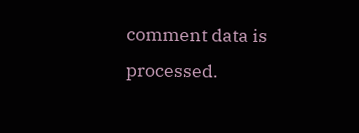comment data is processed.